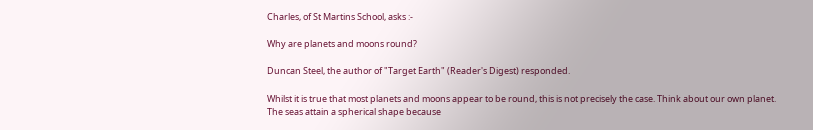Charles, of St Martins School, asks :-

Why are planets and moons round?

Duncan Steel, the author of "Target Earth" (Reader's Digest) responded.

Whilst it is true that most planets and moons appear to be round, this is not precisely the case. Think about our own planet. The seas attain a spherical shape because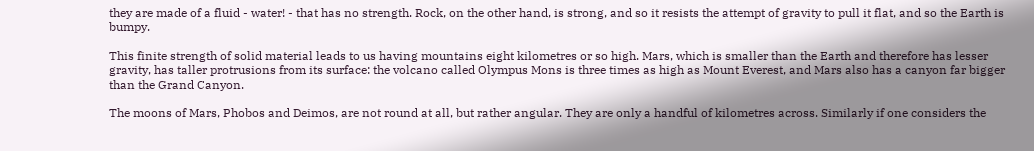they are made of a fluid - water! - that has no strength. Rock, on the other hand, is strong, and so it resists the attempt of gravity to pull it flat, and so the Earth is bumpy.

This finite strength of solid material leads to us having mountains eight kilometres or so high. Mars, which is smaller than the Earth and therefore has lesser gravity, has taller protrusions from its surface: the volcano called Olympus Mons is three times as high as Mount Everest, and Mars also has a canyon far bigger than the Grand Canyon.

The moons of Mars, Phobos and Deimos, are not round at all, but rather angular. They are only a handful of kilometres across. Similarly if one considers the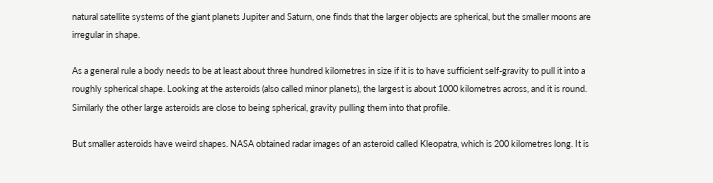natural satellite systems of the giant planets Jupiter and Saturn, one finds that the larger objects are spherical, but the smaller moons are irregular in shape.

As a general rule a body needs to be at least about three hundred kilometres in size if it is to have sufficient self-gravity to pull it into a roughly spherical shape. Looking at the asteroids (also called minor planets), the largest is about 1000 kilometres across, and it is round. Similarly the other large asteroids are close to being spherical, gravity pulling them into that profile.

But smaller asteroids have weird shapes. NASA obtained radar images of an asteroid called Kleopatra, which is 200 kilometres long. It is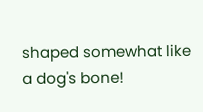shaped somewhat like a dog's bone!